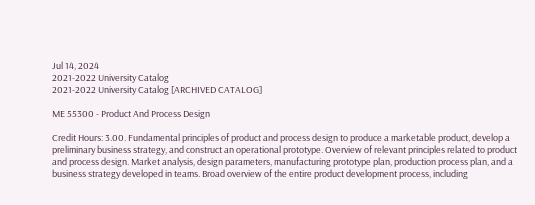Jul 14, 2024
2021-2022 University Catalog
2021-2022 University Catalog [ARCHIVED CATALOG]

ME 55300 - Product And Process Design

Credit Hours: 3.00. Fundamental principles of product and process design to produce a marketable product, develop a preliminary business strategy, and construct an operational prototype. Overview of relevant principles related to product and process design. Market analysis, design parameters, manufacturing prototype plan, production process plan, and a business strategy developed in teams. Broad overview of the entire product development process, including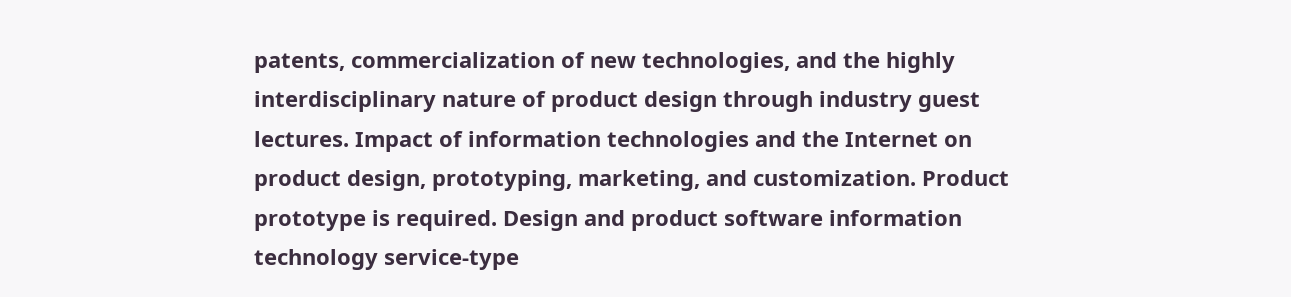patents, commercialization of new technologies, and the highly interdisciplinary nature of product design through industry guest lectures. Impact of information technologies and the Internet on product design, prototyping, marketing, and customization. Product prototype is required. Design and product software information technology service-type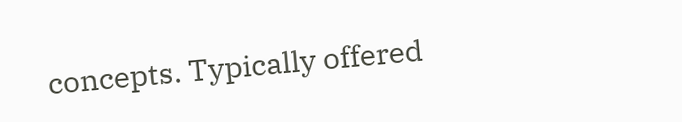concepts. Typically offered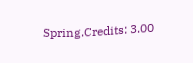Spring.Credits: 3.00